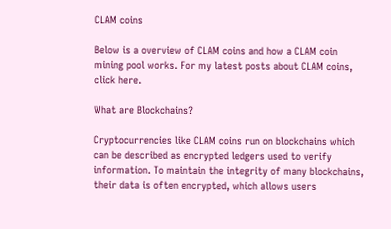CLAM coins

Below is a overview of CLAM coins and how a CLAM coin mining pool works. For my latest posts about CLAM coins, click here.

What are Blockchains?

Cryptocurrencies like CLAM coins run on blockchains which can be described as encrypted ledgers used to verify information. To maintain the integrity of many blockchains, their data is often encrypted, which allows users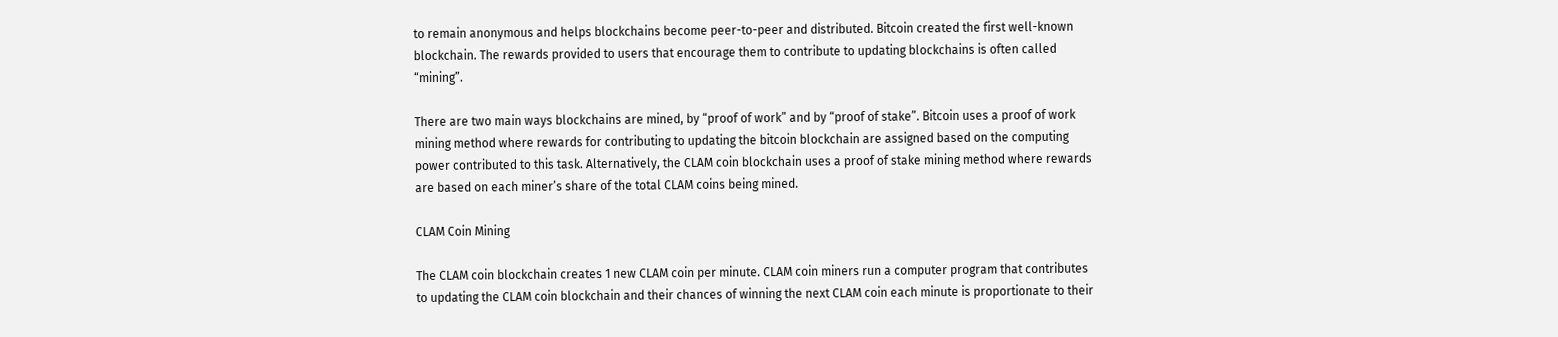to remain anonymous and helps blockchains become peer-to-peer and distributed. Bitcoin created the first well-known blockchain. The rewards provided to users that encourage them to contribute to updating blockchains is often called “mining”.

There are two main ways blockchains are mined, by “proof of work” and by “proof of stake”. Bitcoin uses a proof of work mining method where rewards for contributing to updating the bitcoin blockchain are assigned based on the computing power contributed to this task. Alternatively, the CLAM coin blockchain uses a proof of stake mining method where rewards are based on each miner’s share of the total CLAM coins being mined.

CLAM Coin Mining

The CLAM coin blockchain creates 1 new CLAM coin per minute. CLAM coin miners run a computer program that contributes to updating the CLAM coin blockchain and their chances of winning the next CLAM coin each minute is proportionate to their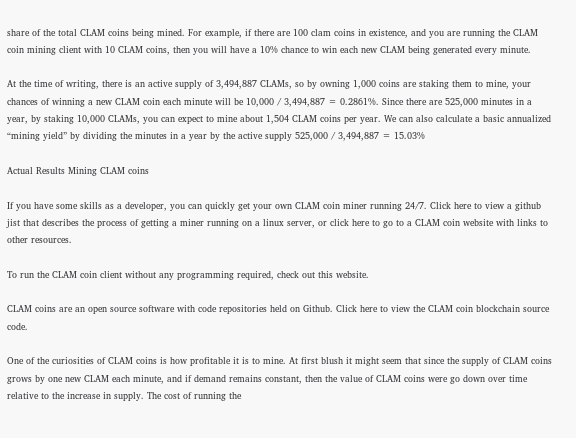share of the total CLAM coins being mined. For example, if there are 100 clam coins in existence, and you are running the CLAM coin mining client with 10 CLAM coins, then you will have a 10% chance to win each new CLAM being generated every minute.

At the time of writing, there is an active supply of 3,494,887 CLAMs, so by owning 1,000 coins are staking them to mine, your chances of winning a new CLAM coin each minute will be 10,000 / 3,494,887 = 0.2861%. Since there are 525,000 minutes in a year, by staking 10,000 CLAMs, you can expect to mine about 1,504 CLAM coins per year. We can also calculate a basic annualized “mining yield” by dividing the minutes in a year by the active supply 525,000 / 3,494,887 = 15.03%

Actual Results Mining CLAM coins

If you have some skills as a developer, you can quickly get your own CLAM coin miner running 24/7. Click here to view a github jist that describes the process of getting a miner running on a linux server, or click here to go to a CLAM coin website with links to other resources.

To run the CLAM coin client without any programming required, check out this website.

CLAM coins are an open source software with code repositories held on Github. Click here to view the CLAM coin blockchain source code.

One of the curiosities of CLAM coins is how profitable it is to mine. At first blush it might seem that since the supply of CLAM coins grows by one new CLAM each minute, and if demand remains constant, then the value of CLAM coins were go down over time relative to the increase in supply. The cost of running the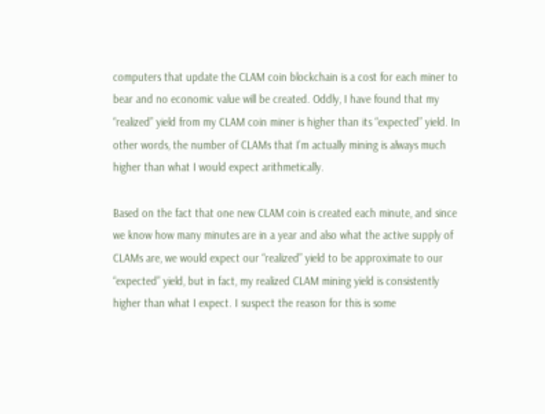computers that update the CLAM coin blockchain is a cost for each miner to bear and no economic value will be created. Oddly, I have found that my “realized” yield from my CLAM coin miner is higher than its “expected” yield. In other words, the number of CLAMs that I’m actually mining is always much higher than what I would expect arithmetically.

Based on the fact that one new CLAM coin is created each minute, and since we know how many minutes are in a year and also what the active supply of CLAMs are, we would expect our “realized” yield to be approximate to our “expected” yield, but in fact, my realized CLAM mining yield is consistently higher than what I expect. I suspect the reason for this is some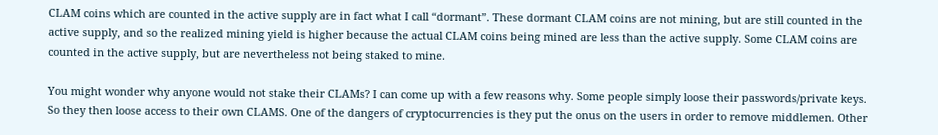CLAM coins which are counted in the active supply are in fact what I call “dormant”. These dormant CLAM coins are not mining, but are still counted in the active supply, and so the realized mining yield is higher because the actual CLAM coins being mined are less than the active supply. Some CLAM coins are counted in the active supply, but are nevertheless not being staked to mine.

You might wonder why anyone would not stake their CLAMs? I can come up with a few reasons why. Some people simply loose their passwords/private keys. So they then loose access to their own CLAMS. One of the dangers of cryptocurrencies is they put the onus on the users in order to remove middlemen. Other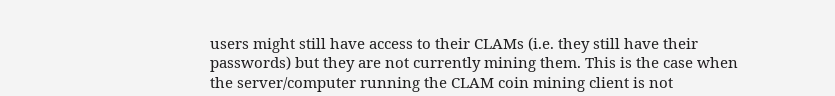users might still have access to their CLAMs (i.e. they still have their passwords) but they are not currently mining them. This is the case when the server/computer running the CLAM coin mining client is not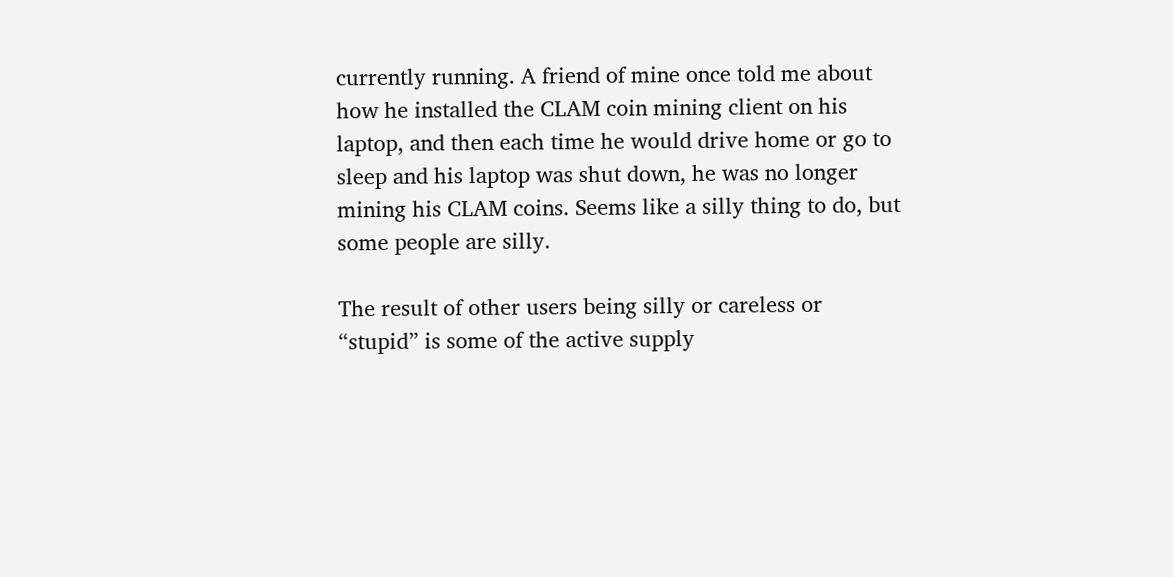currently running. A friend of mine once told me about how he installed the CLAM coin mining client on his laptop, and then each time he would drive home or go to sleep and his laptop was shut down, he was no longer mining his CLAM coins. Seems like a silly thing to do, but some people are silly.

The result of other users being silly or careless or “stupid” is some of the active supply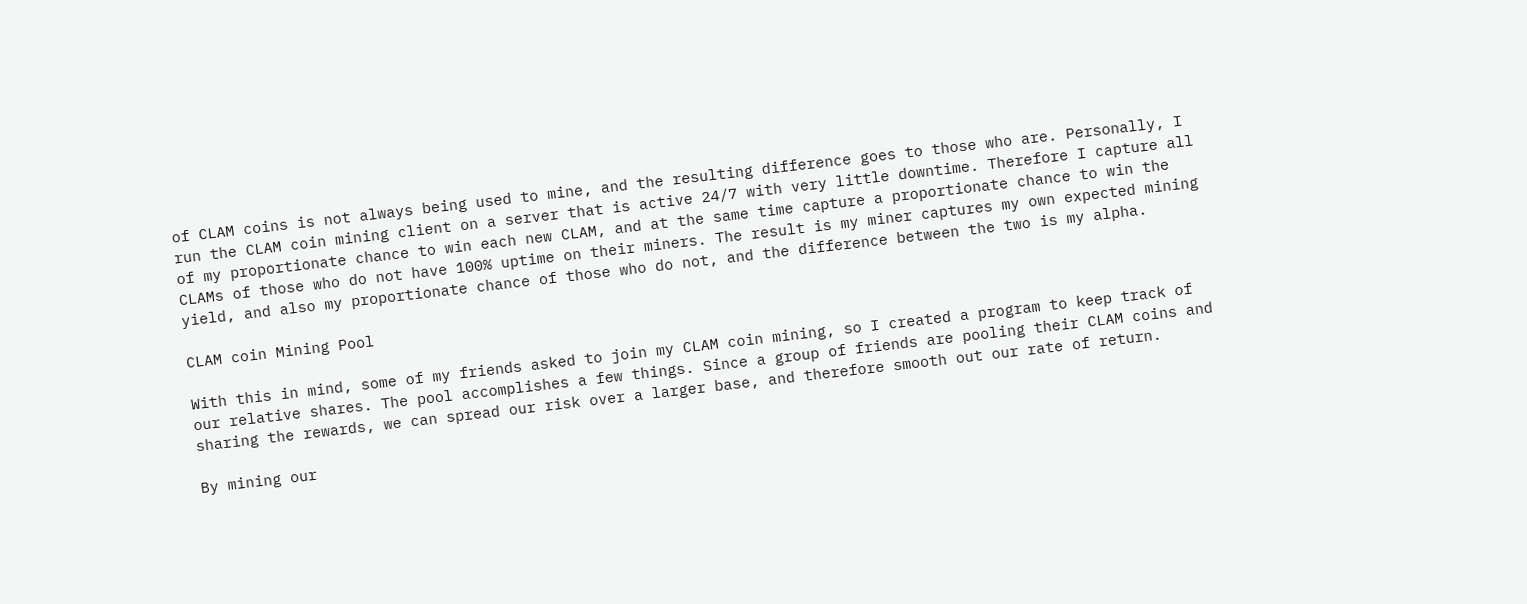of CLAM coins is not always being used to mine, and the resulting difference goes to those who are. Personally, I run the CLAM coin mining client on a server that is active 24/7 with very little downtime. Therefore I capture all of my proportionate chance to win each new CLAM, and at the same time capture a proportionate chance to win the CLAMs of those who do not have 100% uptime on their miners. The result is my miner captures my own expected mining yield, and also my proportionate chance of those who do not, and the difference between the two is my alpha.

CLAM coin Mining Pool

With this in mind, some of my friends asked to join my CLAM coin mining, so I created a program to keep track of our relative shares. The pool accomplishes a few things. Since a group of friends are pooling their CLAM coins and sharing the rewards, we can spread our risk over a larger base, and therefore smooth out our rate of return.

By mining our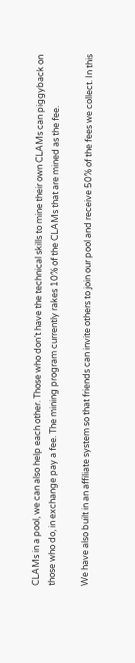CLAMs in a pool, we can also help each other. Those who don’t have the technical skills to mine their own CLAMs can piggyback on those who do, in exchange pay a fee. The mining program currently rakes 10% of the CLAMs that are mined as the fee.

We have also built in an affiliate system so that friends can invite others to join our pool and receive 50% of the fees we collect. In this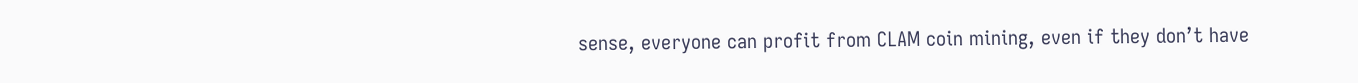sense, everyone can profit from CLAM coin mining, even if they don’t have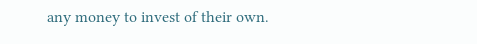any money to invest of their own.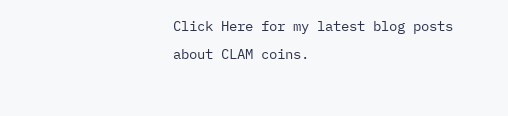Click Here for my latest blog posts about CLAM coins.